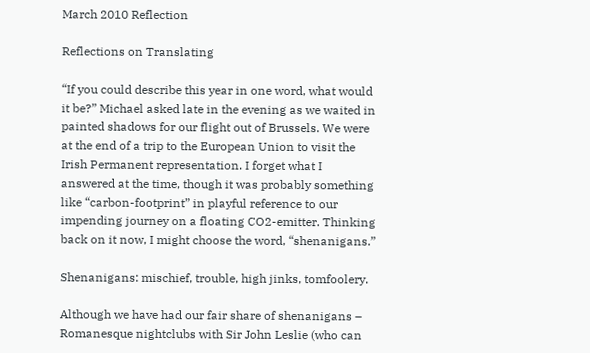March 2010 Reflection

Reflections on Translating

“If you could describe this year in one word, what would it be?” Michael asked late in the evening as we waited in painted shadows for our flight out of Brussels. We were at the end of a trip to the European Union to visit the Irish Permanent representation. I forget what I answered at the time, though it was probably something like “carbon-footprint” in playful reference to our impending journey on a floating CO2-emitter. Thinking back on it now, I might choose the word, “shenanigans.”

Shenanigans: mischief, trouble, high jinks, tomfoolery.

Although we have had our fair share of shenanigans – Romanesque nightclubs with Sir John Leslie (who can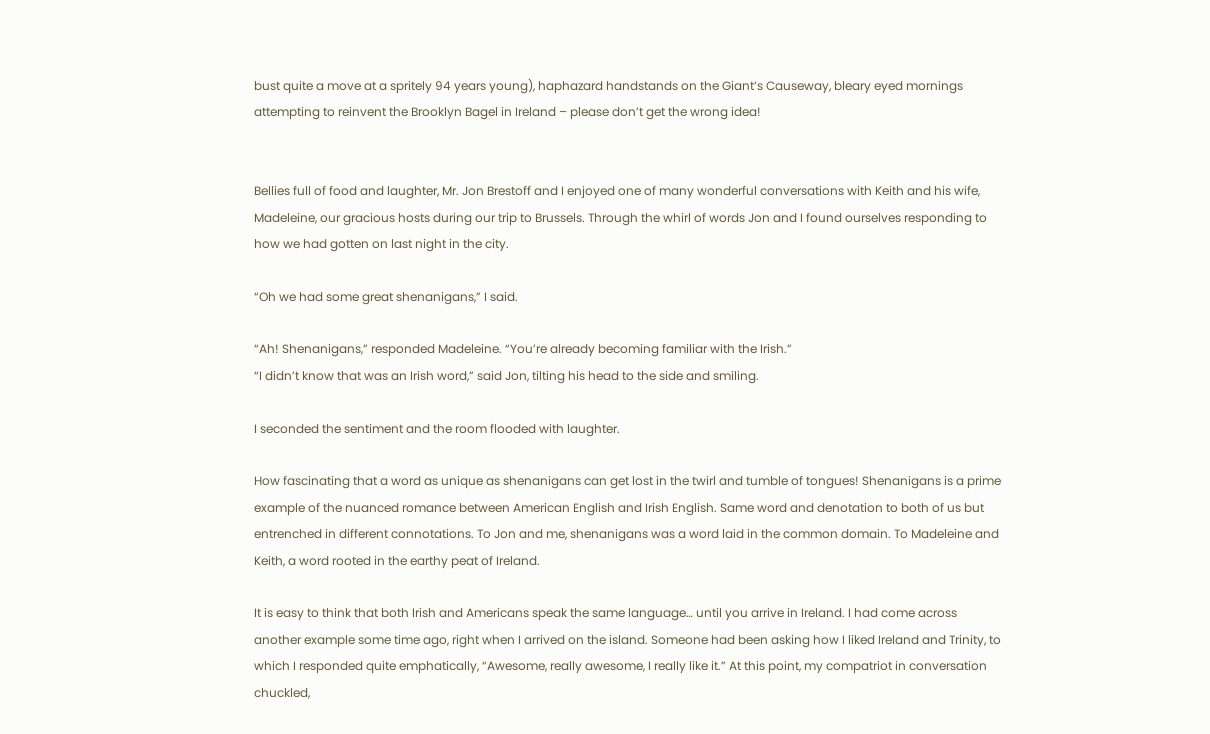bust quite a move at a spritely 94 years young), haphazard handstands on the Giant’s Causeway, bleary eyed mornings attempting to reinvent the Brooklyn Bagel in Ireland – please don’t get the wrong idea!


Bellies full of food and laughter, Mr. Jon Brestoff and I enjoyed one of many wonderful conversations with Keith and his wife, Madeleine, our gracious hosts during our trip to Brussels. Through the whirl of words Jon and I found ourselves responding to how we had gotten on last night in the city.

“Oh we had some great shenanigans,” I said.

“Ah! Shenanigans,” responded Madeleine. “You’re already becoming familiar with the Irish.”
“I didn’t know that was an Irish word,” said Jon, tilting his head to the side and smiling.

I seconded the sentiment and the room flooded with laughter.

How fascinating that a word as unique as shenanigans can get lost in the twirl and tumble of tongues! Shenanigans is a prime example of the nuanced romance between American English and Irish English. Same word and denotation to both of us but entrenched in different connotations. To Jon and me, shenanigans was a word laid in the common domain. To Madeleine and Keith, a word rooted in the earthy peat of Ireland.

It is easy to think that both Irish and Americans speak the same language… until you arrive in Ireland. I had come across another example some time ago, right when I arrived on the island. Someone had been asking how I liked Ireland and Trinity, to which I responded quite emphatically, “Awesome, really awesome, I really like it.” At this point, my compatriot in conversation chuckled,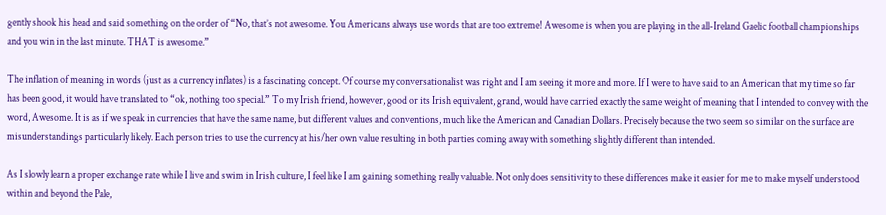gently shook his head and said something on the order of “No, that’s not awesome. You Americans always use words that are too extreme! Awesome is when you are playing in the all-Ireland Gaelic football championships and you win in the last minute. THAT is awesome.”

The inflation of meaning in words (just as a currency inflates) is a fascinating concept. Of course my conversationalist was right and I am seeing it more and more. If I were to have said to an American that my time so far has been good, it would have translated to “ok, nothing too special.” To my Irish friend, however, good or its Irish equivalent, grand, would have carried exactly the same weight of meaning that I intended to convey with the word, Awesome. It is as if we speak in currencies that have the same name, but different values and conventions, much like the American and Canadian Dollars. Precisely because the two seem so similar on the surface are misunderstandings particularly likely. Each person tries to use the currency at his/her own value resulting in both parties coming away with something slightly different than intended.

As I slowly learn a proper exchange rate while I live and swim in Irish culture, I feel like I am gaining something really valuable. Not only does sensitivity to these differences make it easier for me to make myself understood within and beyond the Pale,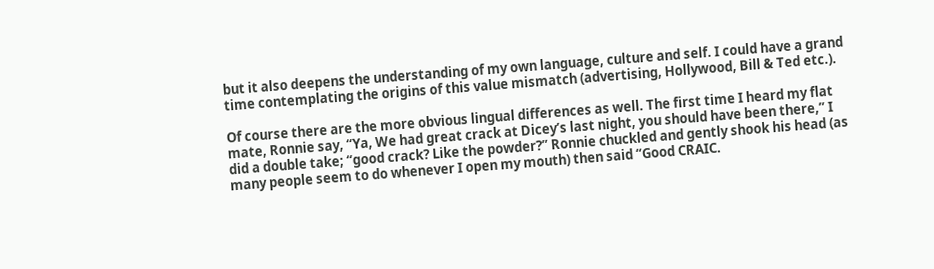but it also deepens the understanding of my own language, culture and self. I could have a grand time contemplating the origins of this value mismatch (advertising, Hollywood, Bill & Ted etc.).

Of course there are the more obvious lingual differences as well. The first time I heard my flat mate, Ronnie say, “Ya, We had great crack at Dicey’s last night, you should have been there,” I did a double take; “good crack? Like the powder?” Ronnie chuckled and gently shook his head (as many people seem to do whenever I open my mouth) then said “Good CRAIC.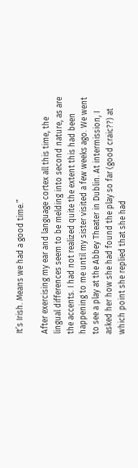It’s Irish. Means we had a good time.”

After exercising my ear and language cortex all this time, the lingual differences seem to be melding into second nature, as are the accents. I had not realized quite the extent this had been happening to me until my sister visited a few weeks ago. We went to see a play at the Abbey Theater in Dublin. At intermission, I asked her how she had found the play so far (good craic??) at which point she replied that she had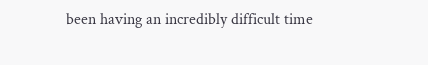been having an incredibly difficult time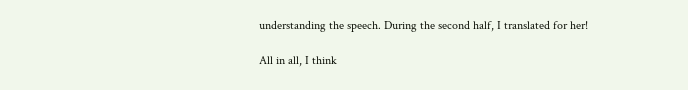understanding the speech. During the second half, I translated for her!

All in all, I think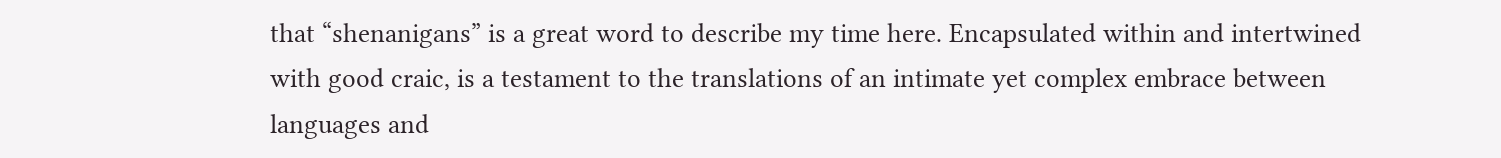that “shenanigans” is a great word to describe my time here. Encapsulated within and intertwined with good craic, is a testament to the translations of an intimate yet complex embrace between languages and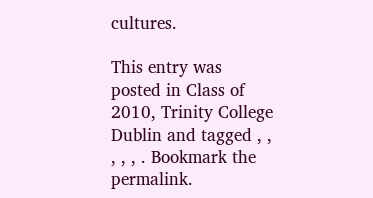cultures.

This entry was posted in Class of 2010, Trinity College Dublin and tagged , , , , , . Bookmark the permalink.